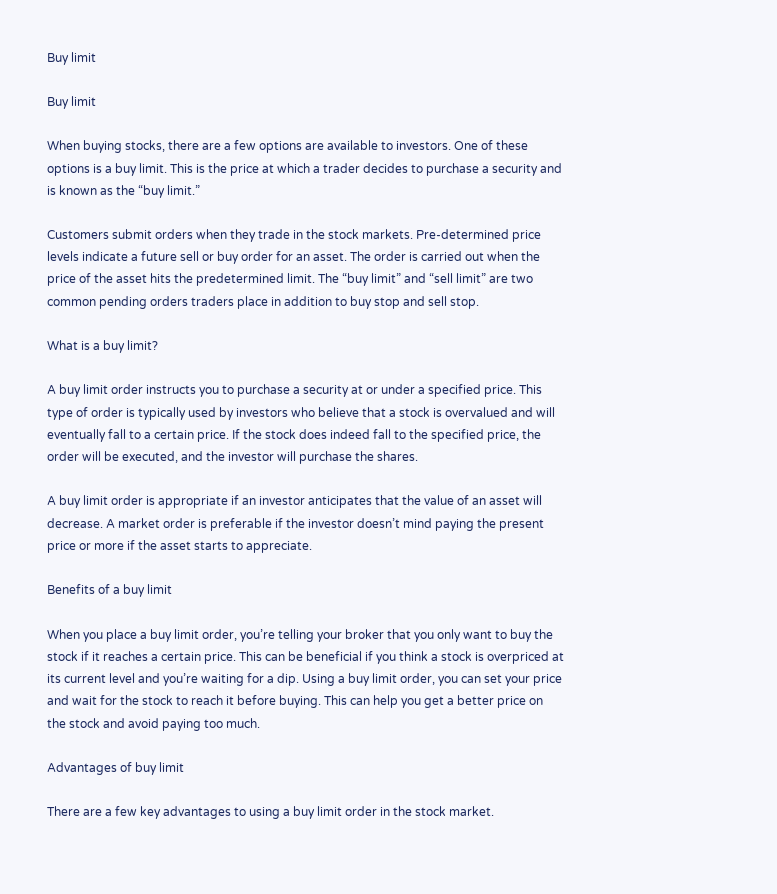Buy limit

Buy limit

When buying stocks, there are a few options are available to investors. One of these options is a buy limit. This is the price at which a trader decides to purchase a security and is known as the “buy limit.”

Customers submit orders when they trade in the stock markets. Pre-determined price levels indicate a future sell or buy order for an asset. The order is carried out when the price of the asset hits the predetermined limit. The “buy limit” and “sell limit” are two common pending orders traders place in addition to buy stop and sell stop.

What is a buy limit?

A buy limit order instructs you to purchase a security at or under a specified price. This type of order is typically used by investors who believe that a stock is overvalued and will eventually fall to a certain price. If the stock does indeed fall to the specified price, the order will be executed, and the investor will purchase the shares.

A buy limit order is appropriate if an investor anticipates that the value of an asset will decrease. A market order is preferable if the investor doesn’t mind paying the present price or more if the asset starts to appreciate.

Benefits of a buy limit

When you place a buy limit order, you’re telling your broker that you only want to buy the stock if it reaches a certain price. This can be beneficial if you think a stock is overpriced at its current level and you’re waiting for a dip. Using a buy limit order, you can set your price and wait for the stock to reach it before buying. This can help you get a better price on the stock and avoid paying too much.

Advantages of buy limit

There are a few key advantages to using a buy limit order in the stock market.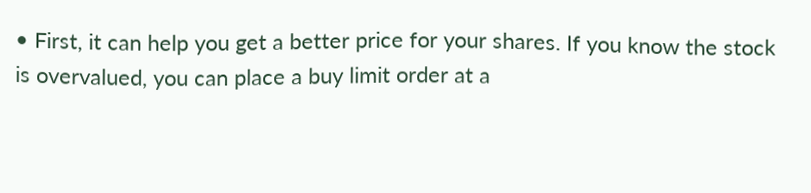• First, it can help you get a better price for your shares. If you know the stock is overvalued, you can place a buy limit order at a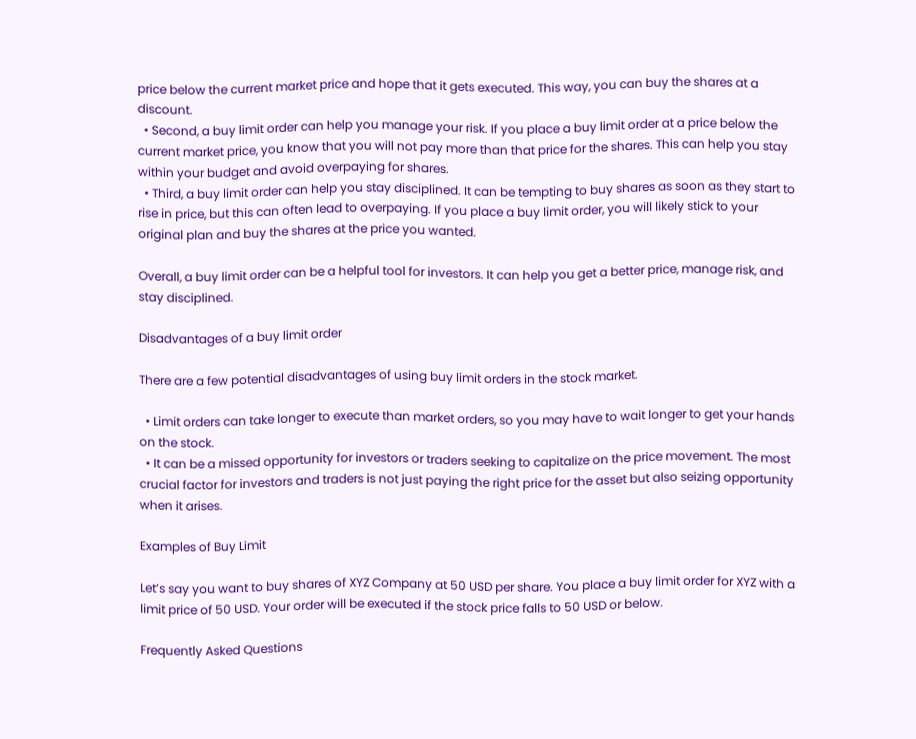price below the current market price and hope that it gets executed. This way, you can buy the shares at a discount.
  • Second, a buy limit order can help you manage your risk. If you place a buy limit order at a price below the current market price, you know that you will not pay more than that price for the shares. This can help you stay within your budget and avoid overpaying for shares.
  • Third, a buy limit order can help you stay disciplined. It can be tempting to buy shares as soon as they start to rise in price, but this can often lead to overpaying. If you place a buy limit order, you will likely stick to your original plan and buy the shares at the price you wanted.

Overall, a buy limit order can be a helpful tool for investors. It can help you get a better price, manage risk, and stay disciplined.

Disadvantages of a buy limit order

There are a few potential disadvantages of using buy limit orders in the stock market.

  • Limit orders can take longer to execute than market orders, so you may have to wait longer to get your hands on the stock.
  • It can be a missed opportunity for investors or traders seeking to capitalize on the price movement. The most crucial factor for investors and traders is not just paying the right price for the asset but also seizing opportunity when it arises.

Examples of Buy Limit

Let’s say you want to buy shares of XYZ Company at 50 USD per share. You place a buy limit order for XYZ with a limit price of 50 USD. Your order will be executed if the stock price falls to 50 USD or below.

Frequently Asked Questions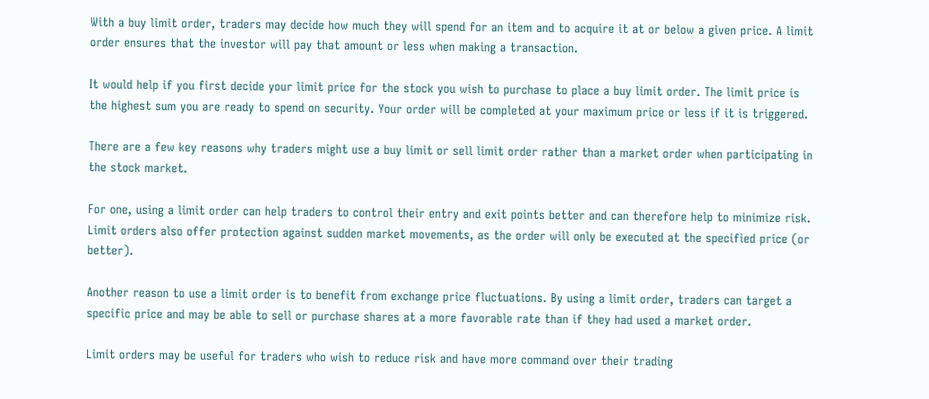With a buy limit order, traders may decide how much they will spend for an item and to acquire it at or below a given price. A limit order ensures that the investor will pay that amount or less when making a transaction.

It would help if you first decide your limit price for the stock you wish to purchase to place a buy limit order. The limit price is the highest sum you are ready to spend on security. Your order will be completed at your maximum price or less if it is triggered.

There are a few key reasons why traders might use a buy limit or sell limit order rather than a market order when participating in the stock market.

For one, using a limit order can help traders to control their entry and exit points better and can therefore help to minimize risk. Limit orders also offer protection against sudden market movements, as the order will only be executed at the specified price (or better).

Another reason to use a limit order is to benefit from exchange price fluctuations. By using a limit order, traders can target a specific price and may be able to sell or purchase shares at a more favorable rate than if they had used a market order.

Limit orders may be useful for traders who wish to reduce risk and have more command over their trading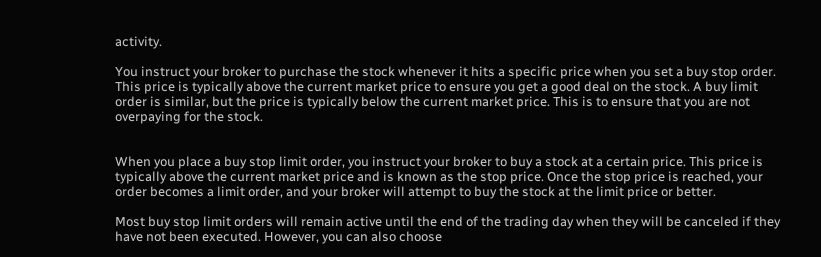activity.

You instruct your broker to purchase the stock whenever it hits a specific price when you set a buy stop order. This price is typically above the current market price to ensure you get a good deal on the stock. A buy limit order is similar, but the price is typically below the current market price. This is to ensure that you are not overpaying for the stock.


When you place a buy stop limit order, you instruct your broker to buy a stock at a certain price. This price is typically above the current market price and is known as the stop price. Once the stop price is reached, your order becomes a limit order, and your broker will attempt to buy the stock at the limit price or better.

Most buy stop limit orders will remain active until the end of the trading day when they will be canceled if they have not been executed. However, you can also choose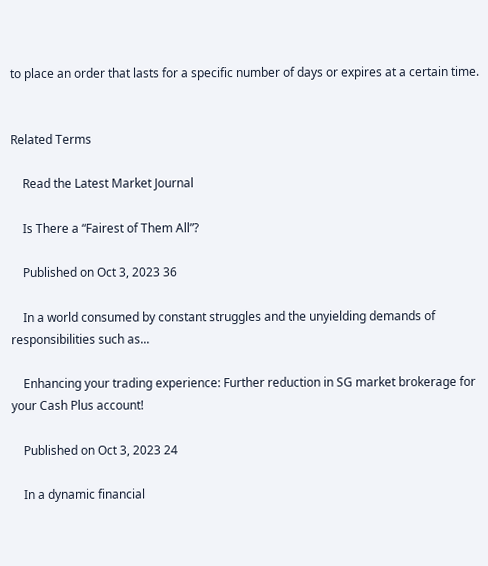to place an order that lasts for a specific number of days or expires at a certain time.


Related Terms

    Read the Latest Market Journal

    Is There a “Fairest of Them All”?

    Published on Oct 3, 2023 36

    In a world consumed by constant struggles and the unyielding demands of responsibilities such as...

    Enhancing your trading experience: Further reduction in SG market brokerage for your Cash Plus account!

    Published on Oct 3, 2023 24

    In a dynamic financial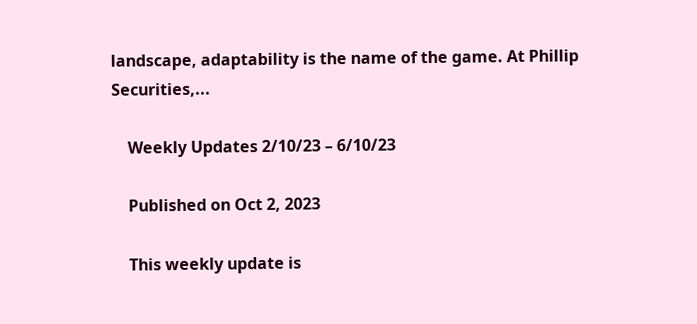landscape, adaptability is the name of the game. At Phillip Securities,...

    Weekly Updates 2/10/23 – 6/10/23

    Published on Oct 2, 2023

    This weekly update is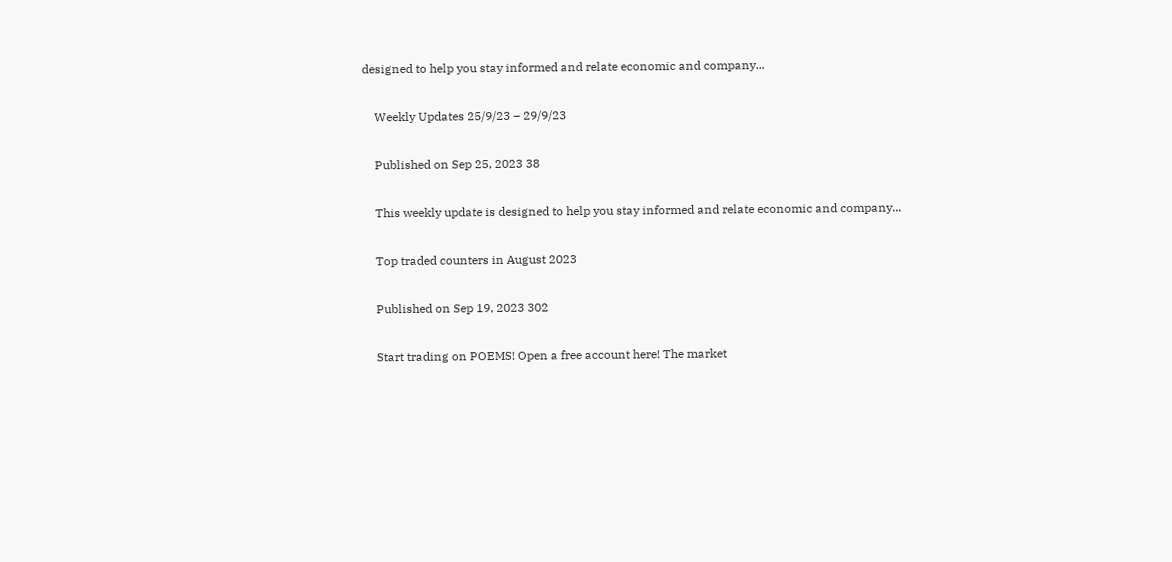designed to help you stay informed and relate economic and company...

    Weekly Updates 25/9/23 – 29/9/23

    Published on Sep 25, 2023 38

    This weekly update is designed to help you stay informed and relate economic and company...

    Top traded counters in August 2023

    Published on Sep 19, 2023 302

    Start trading on POEMS! Open a free account here! The market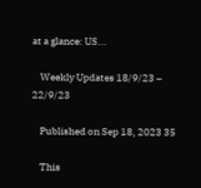at a glance: US...

    Weekly Updates 18/9/23 – 22/9/23

    Published on Sep 18, 2023 35

    This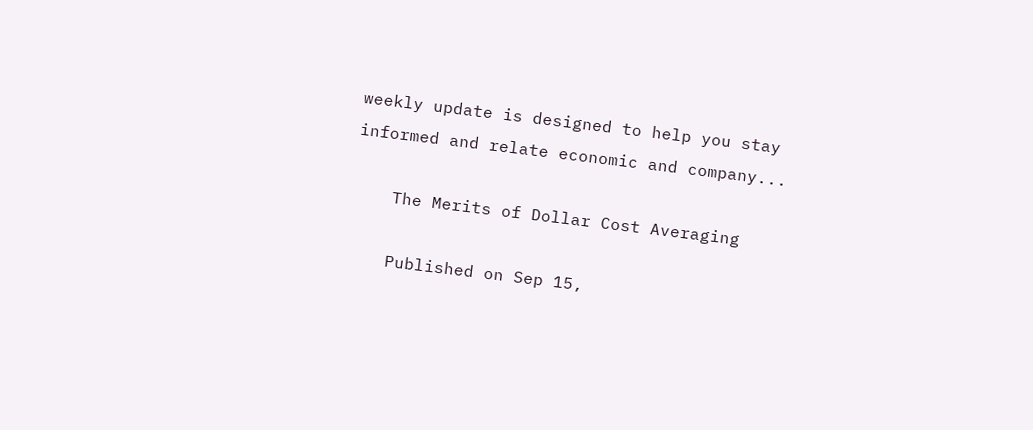weekly update is designed to help you stay informed and relate economic and company...

    The Merits of Dollar Cost Averaging

    Published on Sep 15,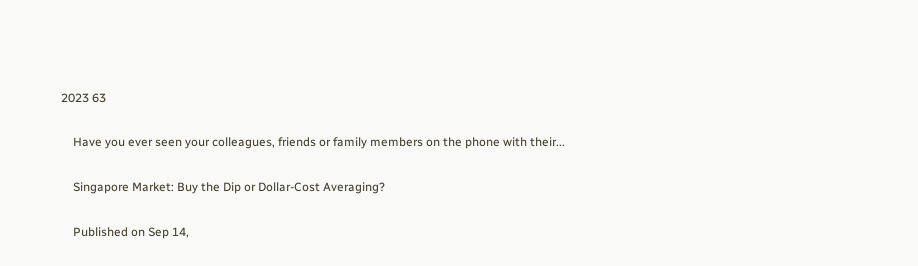2023 63

    Have you ever seen your colleagues, friends or family members on the phone with their...

    Singapore Market: Buy the Dip or Dollar-Cost Averaging?

    Published on Sep 14,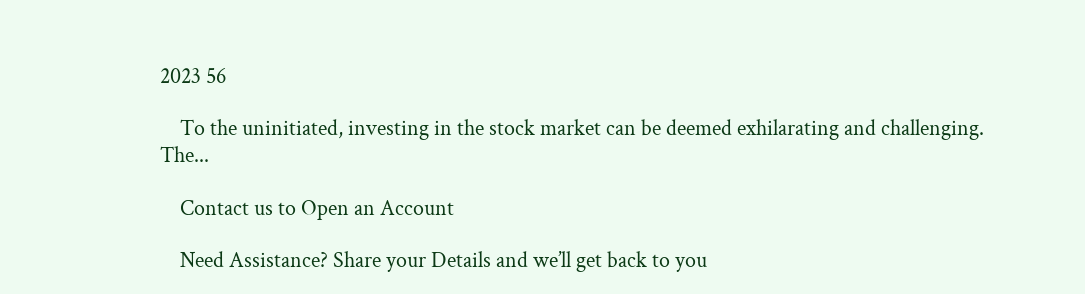2023 56

    To the uninitiated, investing in the stock market can be deemed exhilarating and challenging. The...

    Contact us to Open an Account

    Need Assistance? Share your Details and we’ll get back to you